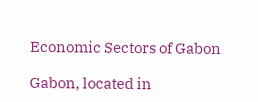Economic Sectors of Gabon

Gabon, located in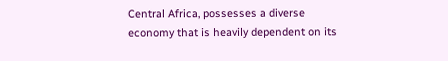Central Africa, possesses a diverse economy that is heavily dependent on its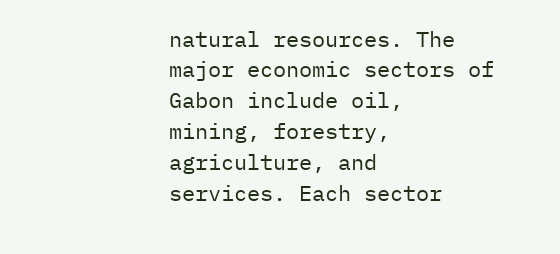natural resources. The major economic sectors of Gabon include oil, mining, forestry, agriculture, and services. Each sector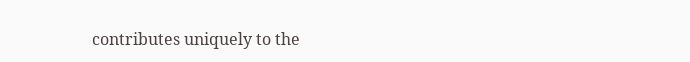contributes uniquely to the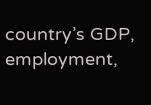country’s GDP, employment,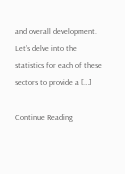and overall development. Let’s delve into the statistics for each of these sectors to provide a […]

Continue Reading